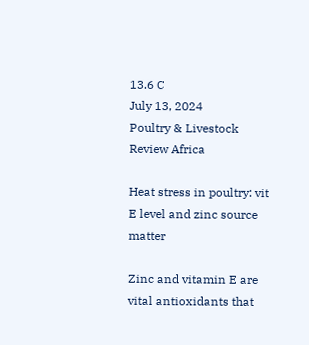13.6 C
July 13, 2024
Poultry & Livestock Review Africa

Heat stress in poultry: vit E level and zinc source matter

Zinc and vitamin E are vital antioxidants that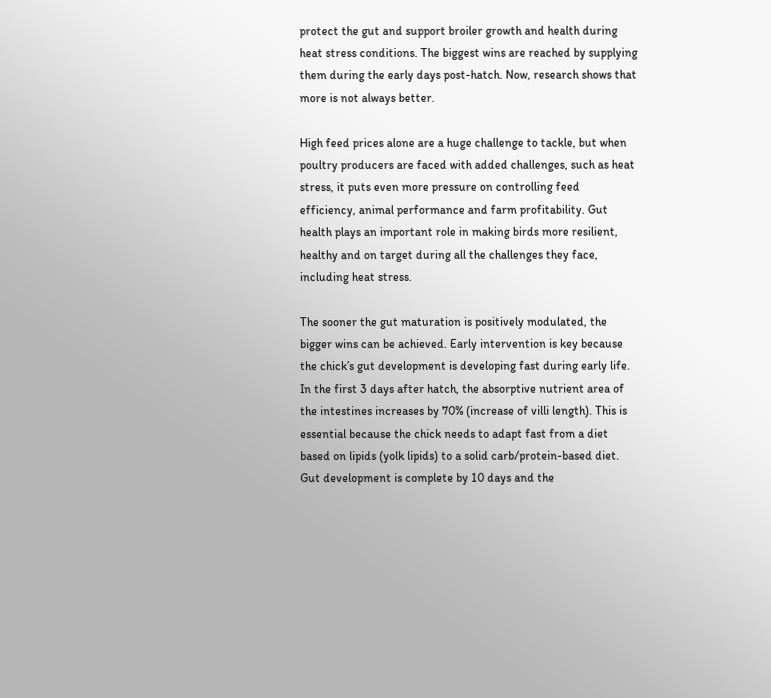protect the gut and support broiler growth and health during heat stress conditions. The biggest wins are reached by supplying them during the early days post-hatch. Now, research shows that more is not always better.

High feed prices alone are a huge challenge to tackle, but when poultry producers are faced with added challenges, such as heat stress, it puts even more pressure on controlling feed efficiency, animal performance and farm profitability. Gut health plays an important role in making birds more resilient, healthy and on target during all the challenges they face, including heat stress.

The sooner the gut maturation is positively modulated, the bigger wins can be achieved. Early intervention is key because the chick’s gut development is developing fast during early life. In the first 3 days after hatch, the absorptive nutrient area of the intestines increases by 70% (increase of villi length). This is essential because the chick needs to adapt fast from a diet based on lipids (yolk lipids) to a solid carb/protein-based diet. Gut development is complete by 10 days and the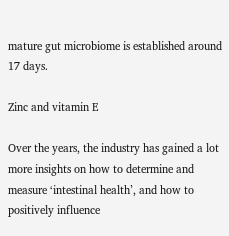mature gut microbiome is established around 17 days.

Zinc and vitamin E

Over the years, the industry has gained a lot more insights on how to determine and measure ‘intestinal health’, and how to positively influence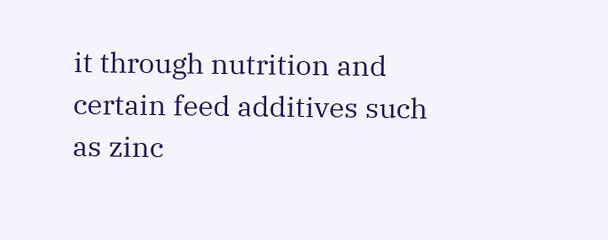it through nutrition and certain feed additives such as zinc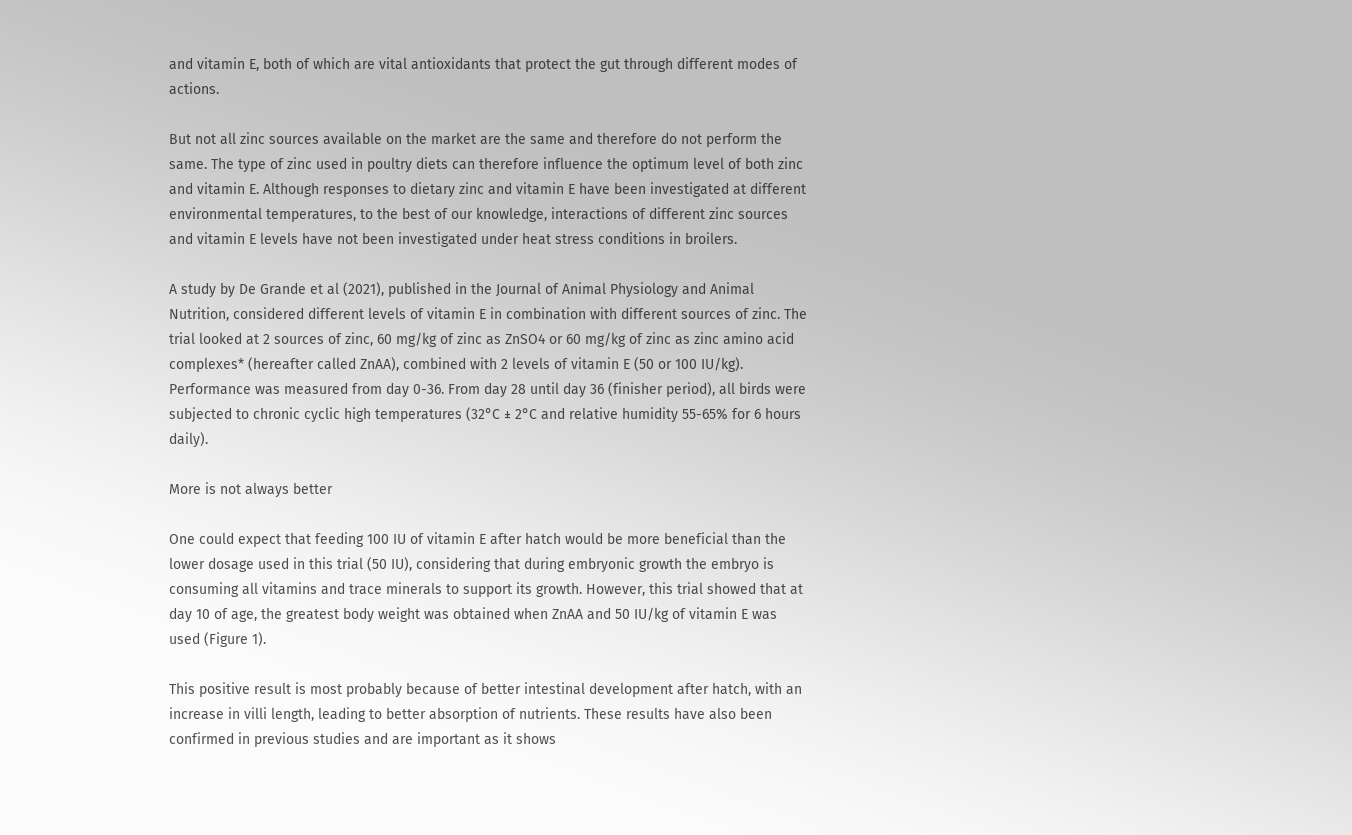and vitamin E, both of which are vital antioxidants that protect the gut through different modes of actions.

But not all zinc sources available on the market are the same and therefore do not perform the same. The type of zinc used in poultry diets can therefore influence the optimum level of both zinc and vitamin E. Although responses to dietary zinc and vitamin E have been investigated at different environmental temperatures, to the best of our knowledge, interactions of different zinc sources and vitamin E levels have not been investigated under heat stress conditions in broilers.

A study by De Grande et al (2021), published in the Journal of Animal Physiology and Animal Nutrition, considered different levels of vitamin E in combination with different sources of zinc. The trial looked at 2 sources of zinc, 60 mg/kg of zinc as ZnSO4 or 60 mg/kg of zinc as zinc amino acid complexes* (hereafter called ZnAA), combined with 2 levels of vitamin E (50 or 100 IU/kg). Performance was measured from day 0-36. From day 28 until day 36 (finisher period), all birds were subjected to chronic cyclic high temperatures (32°C ± 2°C and relative humidity 55-65% for 6 hours daily).

More is not always better

One could expect that feeding 100 IU of vitamin E after hatch would be more beneficial than the lower dosage used in this trial (50 IU), considering that during embryonic growth the embryo is consuming all vitamins and trace minerals to support its growth. However, this trial showed that at day 10 of age, the greatest body weight was obtained when ZnAA and 50 IU/kg of vitamin E was used (Figure 1).

This positive result is most probably because of better intestinal development after hatch, with an increase in villi length, leading to better absorption of nutrients. These results have also been confirmed in previous studies and are important as it shows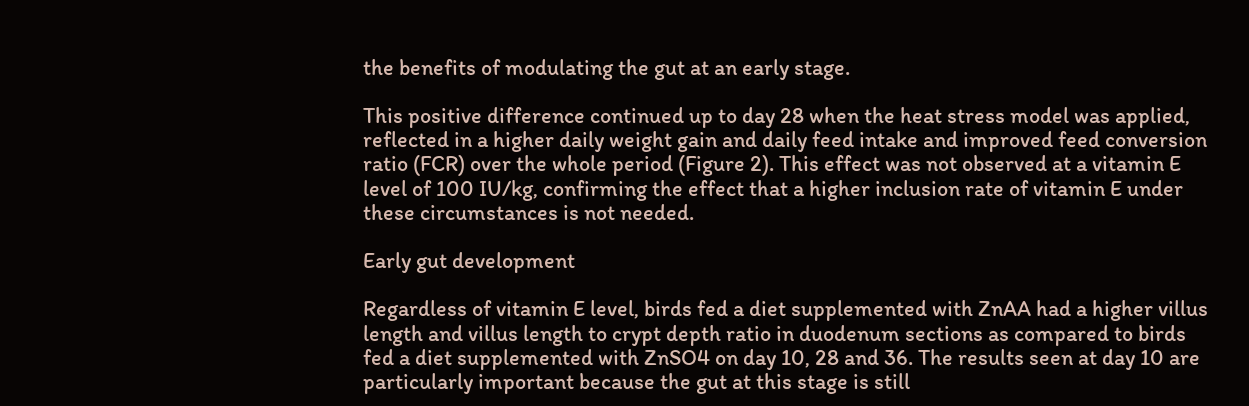the benefits of modulating the gut at an early stage.

This positive difference continued up to day 28 when the heat stress model was applied, reflected in a higher daily weight gain and daily feed intake and improved feed conversion ratio (FCR) over the whole period (Figure 2). This effect was not observed at a vitamin E level of 100 IU/kg, confirming the effect that a higher inclusion rate of vitamin E under these circumstances is not needed.

Early gut development

Regardless of vitamin E level, birds fed a diet supplemented with ZnAA had a higher villus length and villus length to crypt depth ratio in duodenum sections as compared to birds fed a diet supplemented with ZnSO4 on day 10, 28 and 36. The results seen at day 10 are particularly important because the gut at this stage is still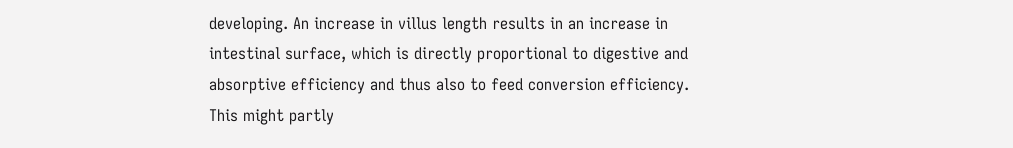developing. An increase in villus length results in an increase in intestinal surface, which is directly proportional to digestive and absorptive efficiency and thus also to feed conversion efficiency. This might partly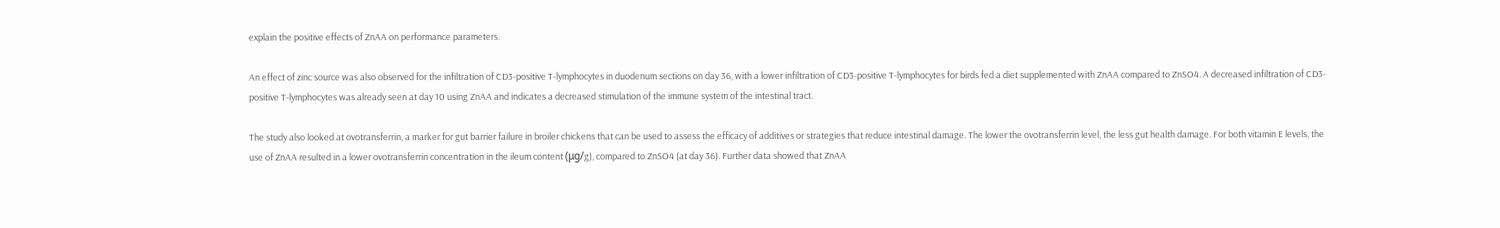explain the positive effects of ZnAA on performance parameters.

An effect of zinc source was also observed for the infiltration of CD3-positive T-lymphocytes in duodenum sections on day 36, with a lower infiltration of CD3-positive T-lymphocytes for birds fed a diet supplemented with ZnAA compared to ZnSO4. A decreased infiltration of CD3-positive T-lymphocytes was already seen at day 10 using ZnAA and indicates a decreased stimulation of the immune system of the intestinal tract.

The study also looked at ovotransferrin, a marker for gut barrier failure in broiler chickens that can be used to assess the efficacy of additives or strategies that reduce intestinal damage. The lower the ovotransferrin level, the less gut health damage. For both vitamin E levels, the use of ZnAA resulted in a lower ovotransferrin concentration in the ileum content (μg/g), compared to ZnSO4 (at day 36). Further data showed that ZnAA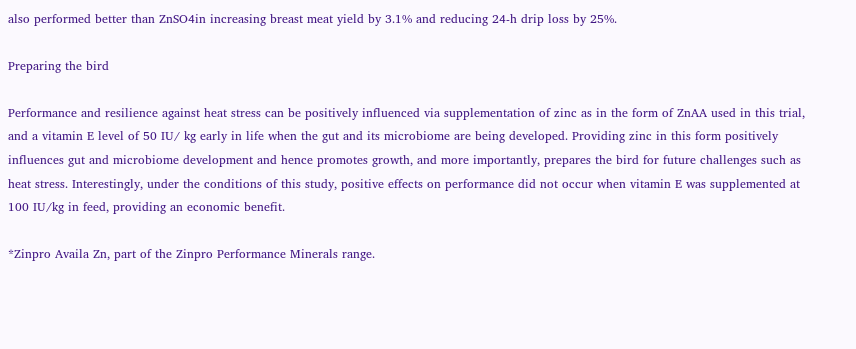also performed better than ZnSO4in increasing breast meat yield by 3.1% and reducing 24-h drip loss by 25%.

Preparing the bird

Performance and resilience against heat stress can be positively influenced via supplementation of zinc as in the form of ZnAA used in this trial, and a vitamin E level of 50 IU/ kg early in life when the gut and its microbiome are being developed. Providing zinc in this form positively influences gut and microbiome development and hence promotes growth, and more importantly, prepares the bird for future challenges such as heat stress. Interestingly, under the conditions of this study, positive effects on performance did not occur when vitamin E was supplemented at 100 IU/kg in feed, providing an economic benefit.

*Zinpro Availa Zn, part of the Zinpro Performance Minerals range.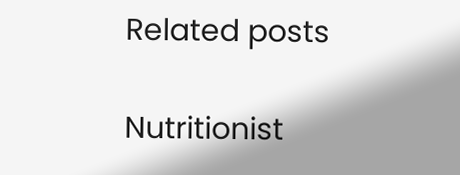Related posts

Nutritionist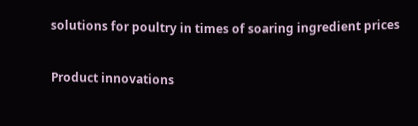solutions for poultry in times of soaring ingredient prices


Product innovations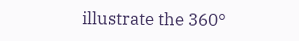illustrate the 360°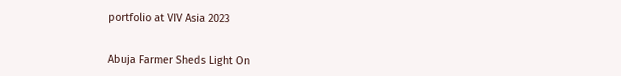portfolio at VIV Asia 2023


Abuja Farmer Sheds Light On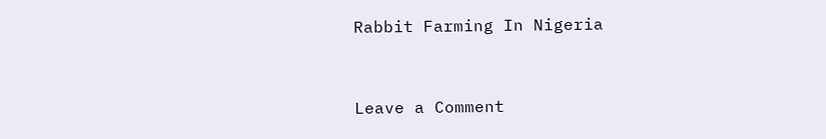Rabbit Farming In Nigeria


Leave a Comment